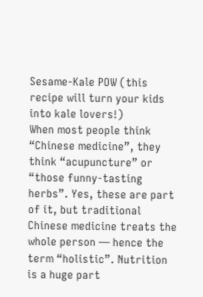Sesame-Kale POW (this recipe will turn your kids into kale lovers!)
When most people think “Chinese medicine”, they think “acupuncture” or “those funny-tasting herbs”. Yes, these are part of it, but traditional Chinese medicine treats the whole person — hence the term “holistic”. Nutrition is a huge part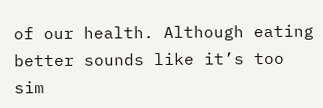of our health. Although eating better sounds like it’s too sim